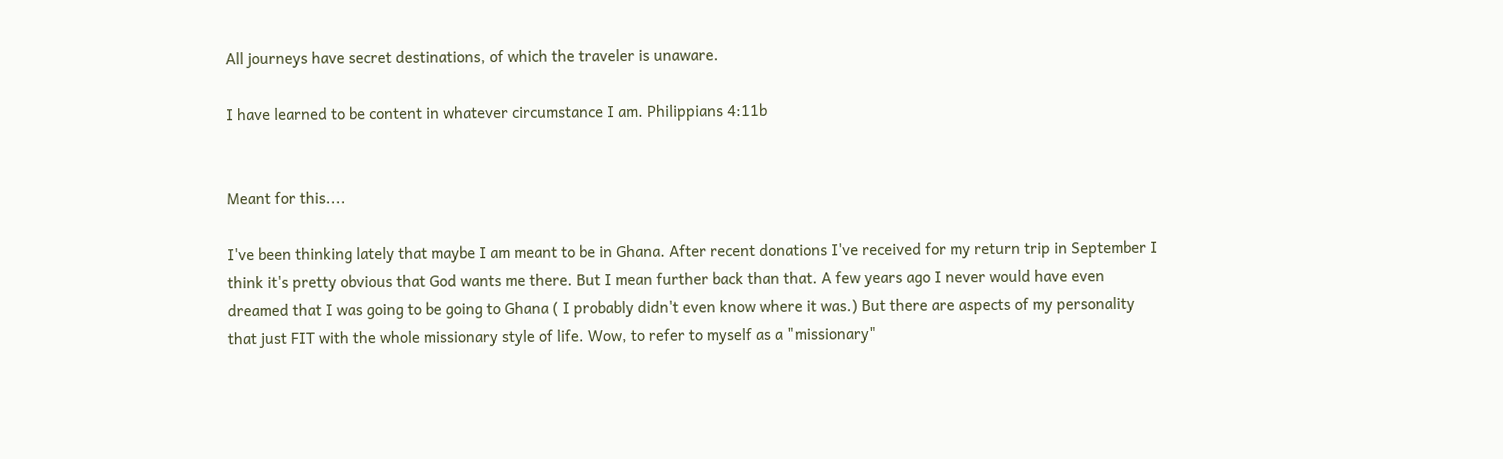All journeys have secret destinations, of which the traveler is unaware.

I have learned to be content in whatever circumstance I am. Philippians 4:11b


Meant for this....

I've been thinking lately that maybe I am meant to be in Ghana. After recent donations I've received for my return trip in September I think it's pretty obvious that God wants me there. But I mean further back than that. A few years ago I never would have even dreamed that I was going to be going to Ghana ( I probably didn't even know where it was.) But there are aspects of my personality that just FIT with the whole missionary style of life. Wow, to refer to myself as a "missionary"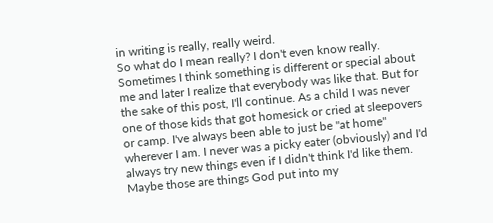in writing is really, really weird.
So what do I mean really? I don't even know really. Sometimes I think something is different or special about me and later I realize that everybody was like that. But for the sake of this post, I'll continue. As a child I was never one of those kids that got homesick or cried at sleepovers or camp. I've always been able to just be "at home" wherever I am. I never was a picky eater (obviously) and I'd always try new things even if I didn't think I'd like them. Maybe those are things God put into my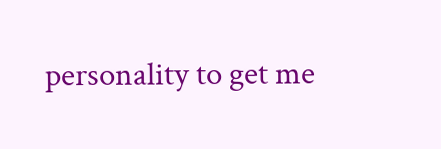personality to get me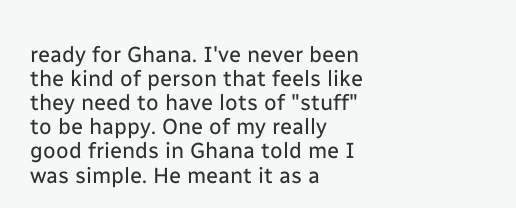ready for Ghana. I've never been the kind of person that feels like they need to have lots of "stuff" to be happy. One of my really good friends in Ghana told me I was simple. He meant it as a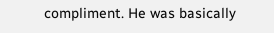compliment. He was basically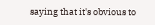saying that it's obvious to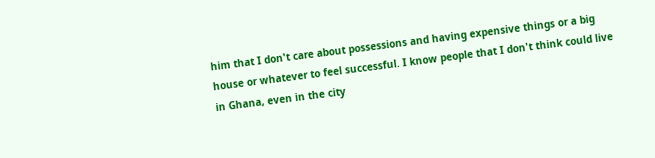him that I don't care about possessions and having expensive things or a big house or whatever to feel successful. I know people that I don't think could live in Ghana, even in the city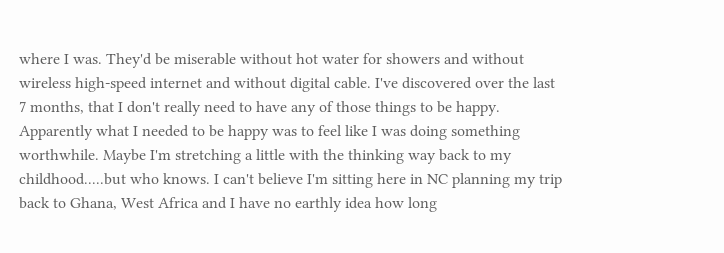where I was. They'd be miserable without hot water for showers and without wireless high-speed internet and without digital cable. I've discovered over the last 7 months, that I don't really need to have any of those things to be happy. Apparently what I needed to be happy was to feel like I was doing something worthwhile. Maybe I'm stretching a little with the thinking way back to my childhood.....but who knows. I can't believe I'm sitting here in NC planning my trip back to Ghana, West Africa and I have no earthly idea how long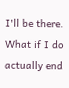I'll be there. What if I do actually end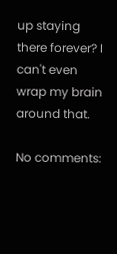up staying there forever? I can't even wrap my brain around that.

No comments: